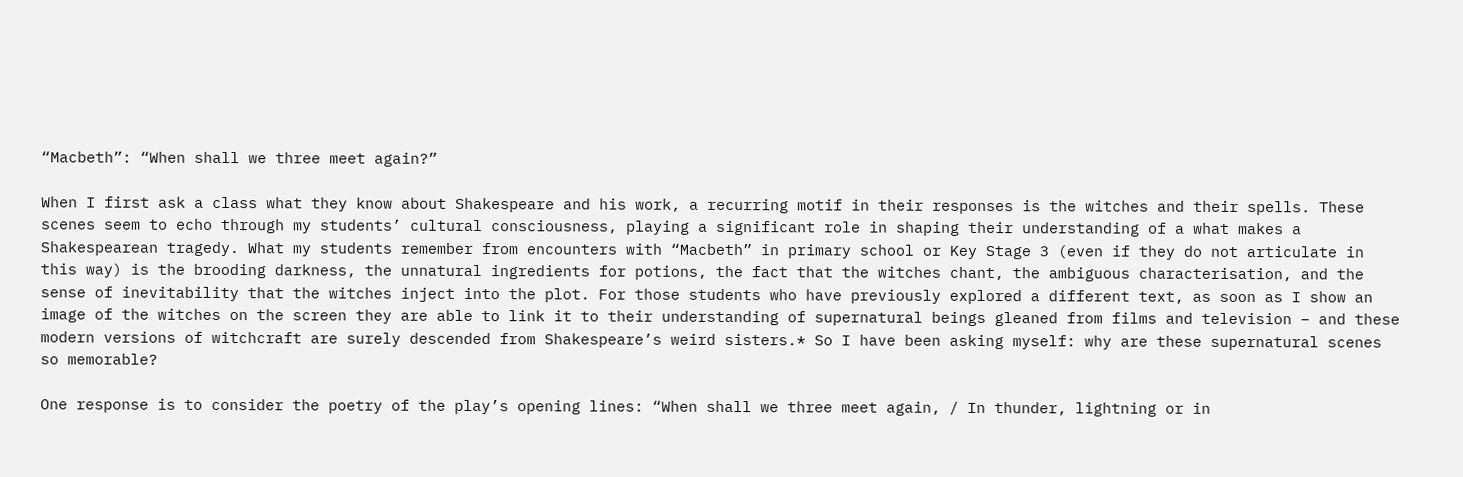“Macbeth”: “When shall we three meet again?”

When I first ask a class what they know about Shakespeare and his work, a recurring motif in their responses is the witches and their spells. These scenes seem to echo through my students’ cultural consciousness, playing a significant role in shaping their understanding of a what makes a Shakespearean tragedy. What my students remember from encounters with “Macbeth” in primary school or Key Stage 3 (even if they do not articulate in this way) is the brooding darkness, the unnatural ingredients for potions, the fact that the witches chant, the ambiguous characterisation, and the sense of inevitability that the witches inject into the plot. For those students who have previously explored a different text, as soon as I show an image of the witches on the screen they are able to link it to their understanding of supernatural beings gleaned from films and television – and these modern versions of witchcraft are surely descended from Shakespeare’s weird sisters.* So I have been asking myself: why are these supernatural scenes so memorable?

One response is to consider the poetry of the play’s opening lines: “When shall we three meet again, / In thunder, lightning or in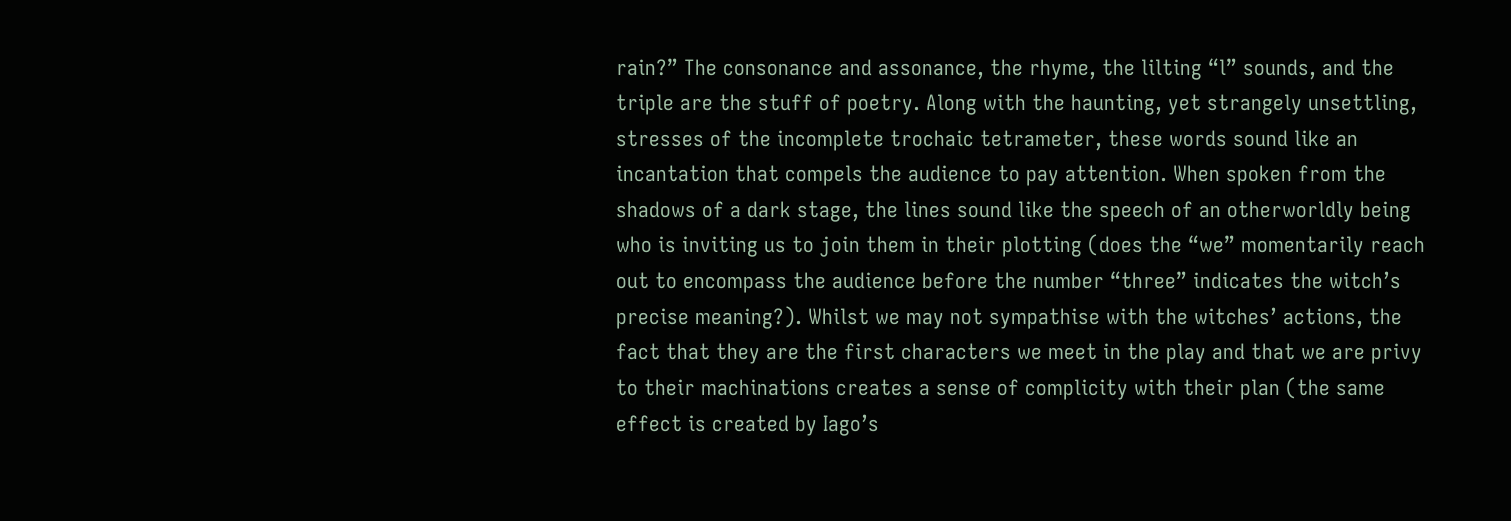rain?” The consonance and assonance, the rhyme, the lilting “l” sounds, and the triple are the stuff of poetry. Along with the haunting, yet strangely unsettling, stresses of the incomplete trochaic tetrameter, these words sound like an incantation that compels the audience to pay attention. When spoken from the shadows of a dark stage, the lines sound like the speech of an otherworldly being who is inviting us to join them in their plotting (does the “we” momentarily reach out to encompass the audience before the number “three” indicates the witch’s precise meaning?). Whilst we may not sympathise with the witches’ actions, the fact that they are the first characters we meet in the play and that we are privy to their machinations creates a sense of complicity with their plan (the same effect is created by Iago’s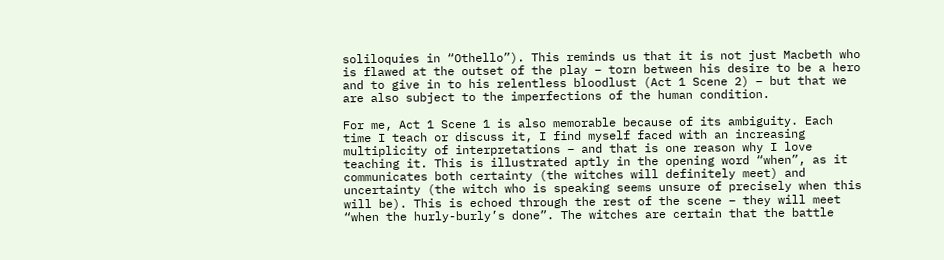soliloquies in “Othello”). This reminds us that it is not just Macbeth who is flawed at the outset of the play – torn between his desire to be a hero and to give in to his relentless bloodlust (Act 1 Scene 2) – but that we are also subject to the imperfections of the human condition.

For me, Act 1 Scene 1 is also memorable because of its ambiguity. Each time I teach or discuss it, I find myself faced with an increasing multiplicity of interpretations – and that is one reason why I love teaching it. This is illustrated aptly in the opening word “when”, as it communicates both certainty (the witches will definitely meet) and uncertainty (the witch who is speaking seems unsure of precisely when this will be). This is echoed through the rest of the scene – they will meet “when the hurly-burly’s done”. The witches are certain that the battle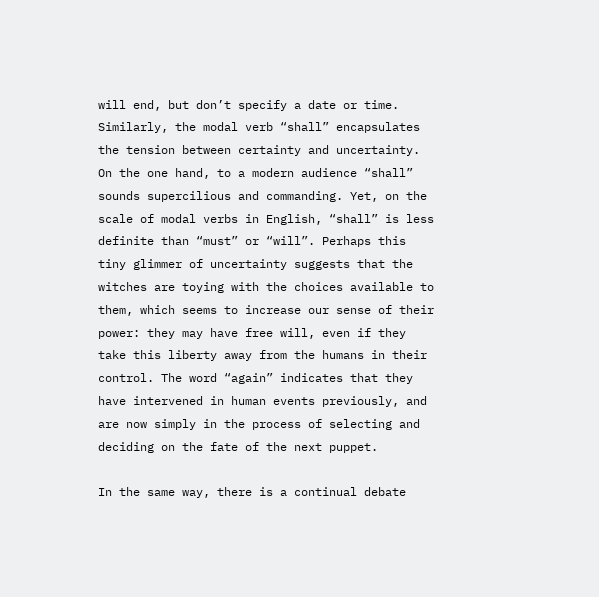will end, but don’t specify a date or time. Similarly, the modal verb “shall” encapsulates the tension between certainty and uncertainty. On the one hand, to a modern audience “shall” sounds supercilious and commanding. Yet, on the scale of modal verbs in English, “shall” is less definite than “must” or “will”. Perhaps this tiny glimmer of uncertainty suggests that the witches are toying with the choices available to them, which seems to increase our sense of their power: they may have free will, even if they take this liberty away from the humans in their control. The word “again” indicates that they have intervened in human events previously, and are now simply in the process of selecting and deciding on the fate of the next puppet.

In the same way, there is a continual debate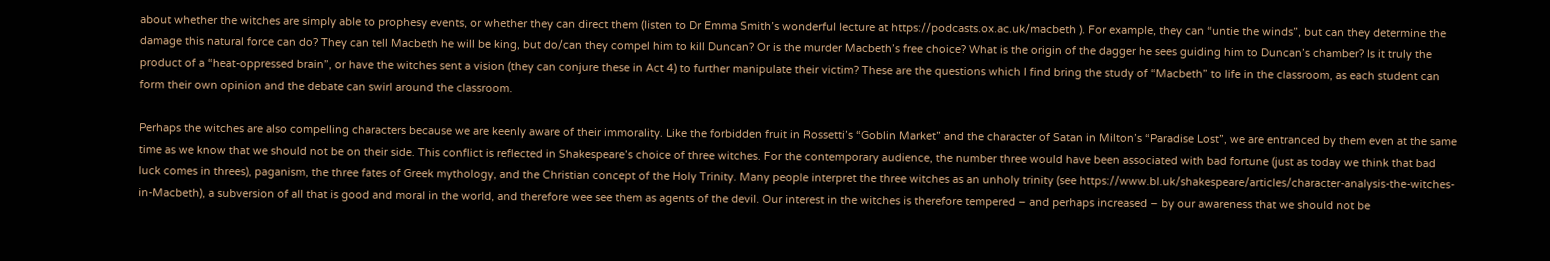about whether the witches are simply able to prophesy events, or whether they can direct them (listen to Dr Emma Smith’s wonderful lecture at https://podcasts.ox.ac.uk/macbeth ). For example, they can “untie the winds”, but can they determine the damage this natural force can do? They can tell Macbeth he will be king, but do/can they compel him to kill Duncan? Or is the murder Macbeth’s free choice? What is the origin of the dagger he sees guiding him to Duncan’s chamber? Is it truly the product of a “heat-oppressed brain”, or have the witches sent a vision (they can conjure these in Act 4) to further manipulate their victim? These are the questions which I find bring the study of “Macbeth” to life in the classroom, as each student can form their own opinion and the debate can swirl around the classroom.

Perhaps the witches are also compelling characters because we are keenly aware of their immorality. Like the forbidden fruit in Rossetti’s “Goblin Market” and the character of Satan in Milton’s “Paradise Lost”, we are entranced by them even at the same time as we know that we should not be on their side. This conflict is reflected in Shakespeare’s choice of three witches. For the contemporary audience, the number three would have been associated with bad fortune (just as today we think that bad luck comes in threes), paganism, the three fates of Greek mythology, and the Christian concept of the Holy Trinity. Many people interpret the three witches as an unholy trinity (see https://www.bl.uk/shakespeare/articles/character-analysis-the-witches-in-Macbeth), a subversion of all that is good and moral in the world, and therefore wee see them as agents of the devil. Our interest in the witches is therefore tempered – and perhaps increased – by our awareness that we should not be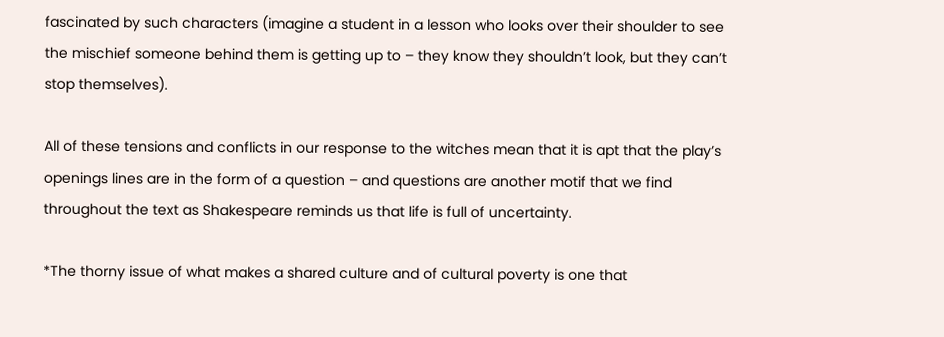fascinated by such characters (imagine a student in a lesson who looks over their shoulder to see the mischief someone behind them is getting up to – they know they shouldn’t look, but they can’t stop themselves).

All of these tensions and conflicts in our response to the witches mean that it is apt that the play’s openings lines are in the form of a question – and questions are another motif that we find throughout the text as Shakespeare reminds us that life is full of uncertainty.

*The thorny issue of what makes a shared culture and of cultural poverty is one that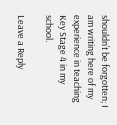shouldn’t be forgotten; I am writing here of my experience in teaching Key Stage 4 in my school.

Leave a Reply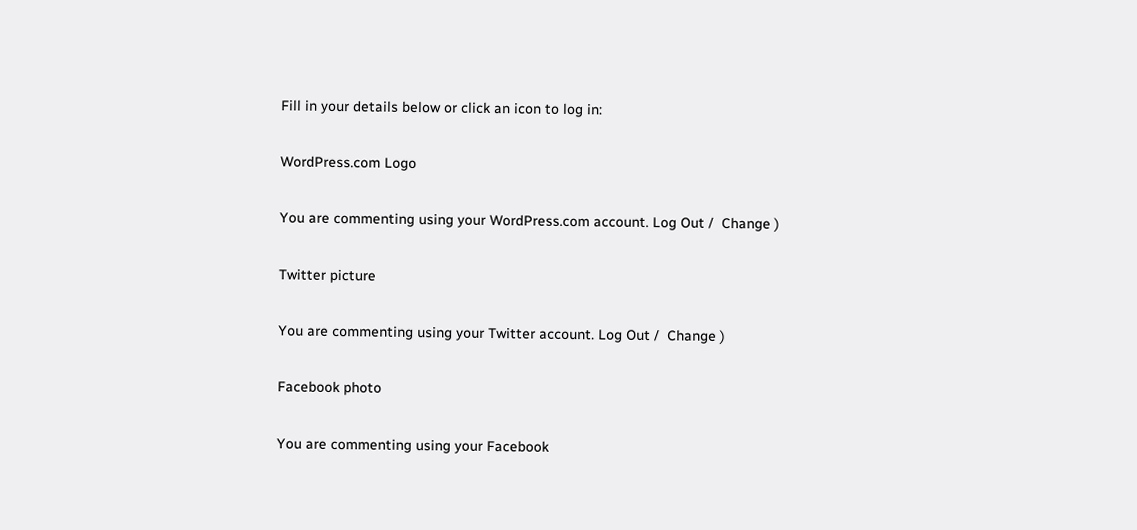Fill in your details below or click an icon to log in:

WordPress.com Logo

You are commenting using your WordPress.com account. Log Out /  Change )

Twitter picture

You are commenting using your Twitter account. Log Out /  Change )

Facebook photo

You are commenting using your Facebook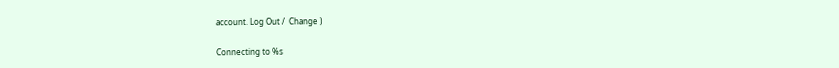account. Log Out /  Change )

Connecting to %s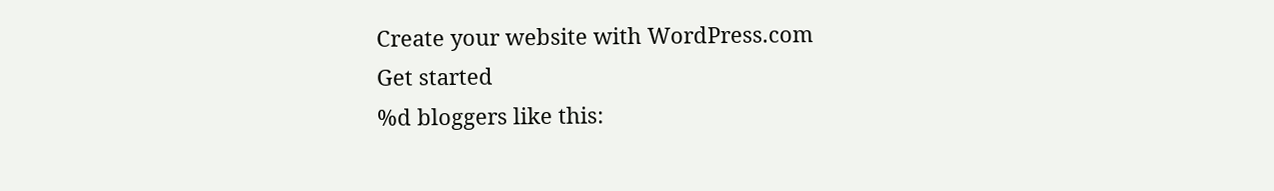Create your website with WordPress.com
Get started
%d bloggers like this: